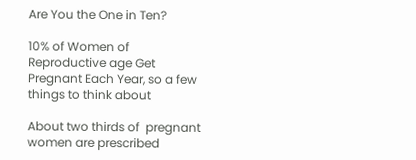Are You the One in Ten?

10% of Women of Reproductive age Get Pregnant Each Year, so a few things to think about

About two thirds of  pregnant women are prescribed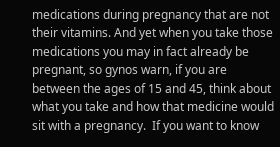medications during pregnancy that are not their vitamins. And yet when you take those medications you may in fact already be pregnant, so gynos warn, if you are between the ages of 15 and 45, think about what you take and how that medicine would sit with a pregnancy.  If you want to know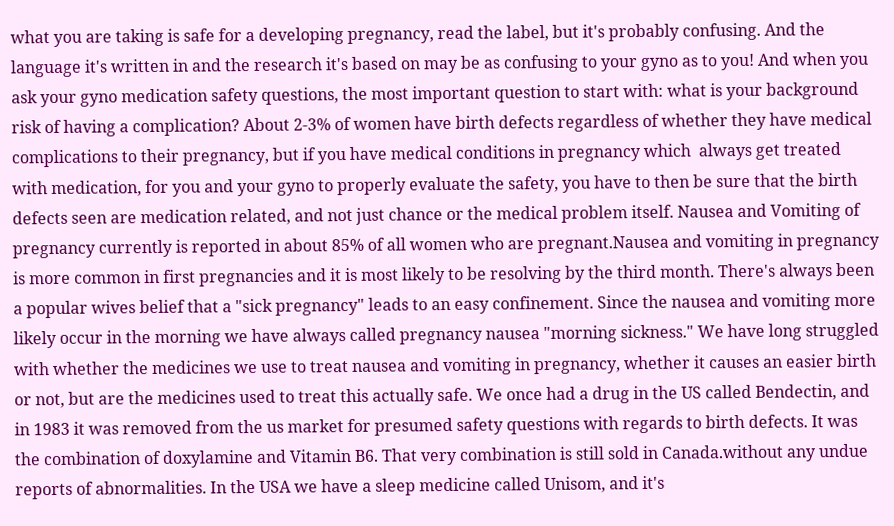what you are taking is safe for a developing pregnancy, read the label, but it's probably confusing. And the language it's written in and the research it's based on may be as confusing to your gyno as to you! And when you ask your gyno medication safety questions, the most important question to start with: what is your background risk of having a complication? About 2-3% of women have birth defects regardless of whether they have medical complications to their pregnancy, but if you have medical conditions in pregnancy which  always get treated with medication, for you and your gyno to properly evaluate the safety, you have to then be sure that the birth defects seen are medication related, and not just chance or the medical problem itself. Nausea and Vomiting of pregnancy currently is reported in about 85% of all women who are pregnant.Nausea and vomiting in pregnancy is more common in first pregnancies and it is most likely to be resolving by the third month. There's always been a popular wives belief that a "sick pregnancy" leads to an easy confinement. Since the nausea and vomiting more likely occur in the morning we have always called pregnancy nausea "morning sickness." We have long struggled with whether the medicines we use to treat nausea and vomiting in pregnancy, whether it causes an easier birth or not, but are the medicines used to treat this actually safe. We once had a drug in the US called Bendectin, and in 1983 it was removed from the us market for presumed safety questions with regards to birth defects. It was the combination of doxylamine and Vitamin B6. That very combination is still sold in Canada.without any undue reports of abnormalities. In the USA we have a sleep medicine called Unisom, and it's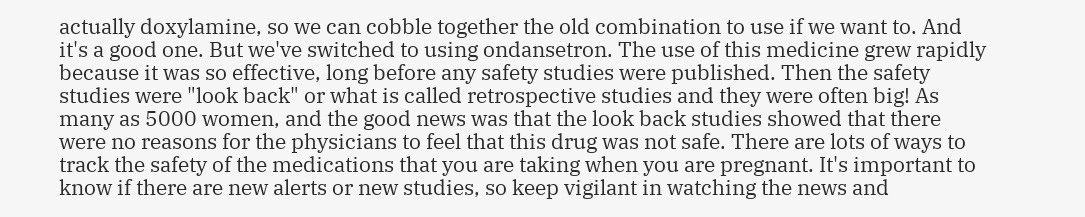actually doxylamine, so we can cobble together the old combination to use if we want to. And it's a good one. But we've switched to using ondansetron. The use of this medicine grew rapidly because it was so effective, long before any safety studies were published. Then the safety studies were "look back" or what is called retrospective studies and they were often big! As many as 5000 women, and the good news was that the look back studies showed that there were no reasons for the physicians to feel that this drug was not safe. There are lots of ways to track the safety of the medications that you are taking when you are pregnant. It's important to know if there are new alerts or new studies, so keep vigilant in watching the news and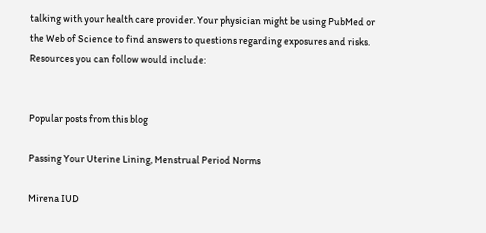talking with your health care provider. Your physician might be using PubMed or the Web of Science to find answers to questions regarding exposures and risks.
Resources you can follow would include:


Popular posts from this blog

Passing Your Uterine Lining, Menstrual Period Norms

Mirena IUD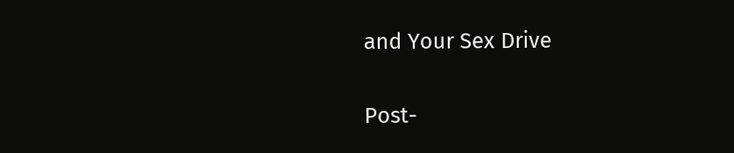and Your Sex Drive

Post-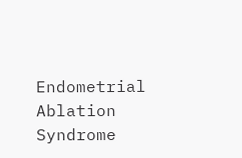Endometrial Ablation Syndrome